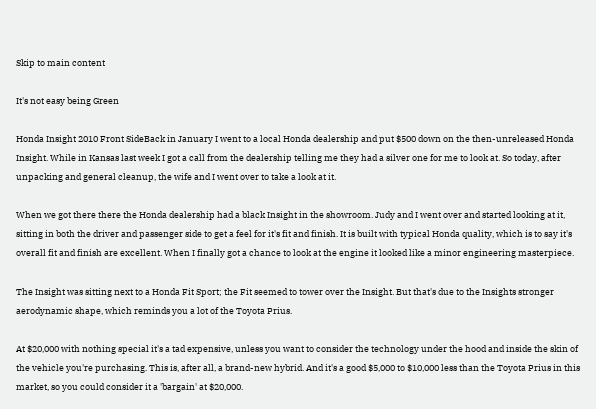Skip to main content

It's not easy being Green

Honda Insight 2010 Front SideBack in January I went to a local Honda dealership and put $500 down on the then-unreleased Honda Insight. While in Kansas last week I got a call from the dealership telling me they had a silver one for me to look at. So today, after unpacking and general cleanup, the wife and I went over to take a look at it.

When we got there there the Honda dealership had a black Insight in the showroom. Judy and I went over and started looking at it, sitting in both the driver and passenger side to get a feel for it's fit and finish. It is built with typical Honda quality, which is to say it's overall fit and finish are excellent. When I finally got a chance to look at the engine it looked like a minor engineering masterpiece.

The Insight was sitting next to a Honda Fit Sport; the Fit seemed to tower over the Insight. But that's due to the Insights stronger aerodynamic shape, which reminds you a lot of the Toyota Prius.

At $20,000 with nothing special it's a tad expensive, unless you want to consider the technology under the hood and inside the skin of the vehicle you're purchasing. This is, after all, a brand-new hybrid. And it's a good $5,000 to $10,000 less than the Toyota Prius in this market, so you could consider it a 'bargain' at $20,000.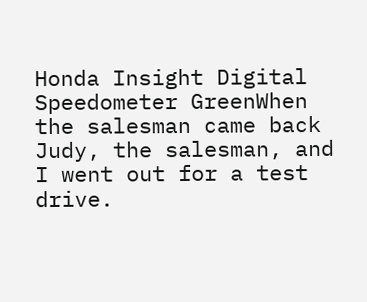Honda Insight Digital Speedometer GreenWhen the salesman came back Judy, the salesman, and I went out for a test drive.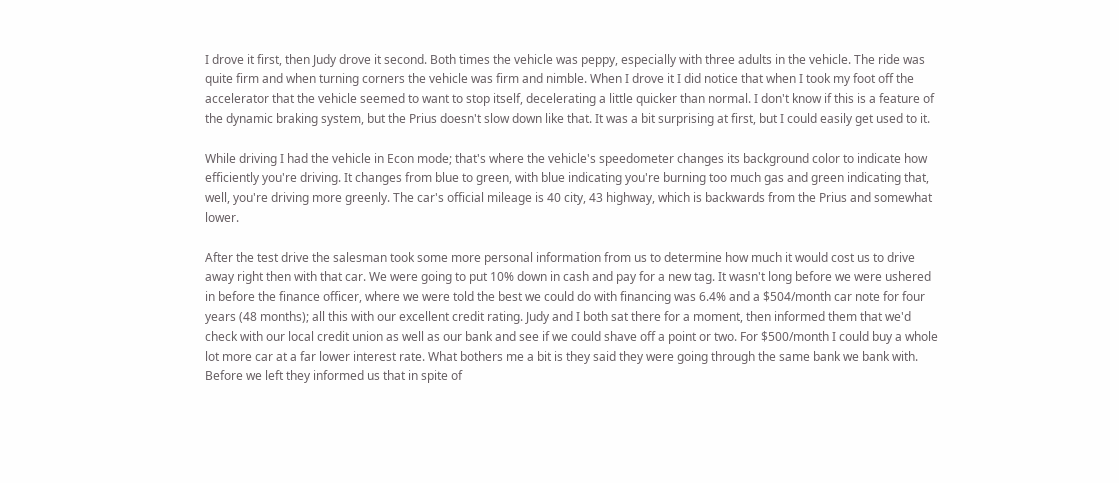I drove it first, then Judy drove it second. Both times the vehicle was peppy, especially with three adults in the vehicle. The ride was quite firm and when turning corners the vehicle was firm and nimble. When I drove it I did notice that when I took my foot off the accelerator that the vehicle seemed to want to stop itself, decelerating a little quicker than normal. I don't know if this is a feature of the dynamic braking system, but the Prius doesn't slow down like that. It was a bit surprising at first, but I could easily get used to it.

While driving I had the vehicle in Econ mode; that's where the vehicle's speedometer changes its background color to indicate how efficiently you're driving. It changes from blue to green, with blue indicating you're burning too much gas and green indicating that, well, you're driving more greenly. The car's official mileage is 40 city, 43 highway, which is backwards from the Prius and somewhat lower.

After the test drive the salesman took some more personal information from us to determine how much it would cost us to drive away right then with that car. We were going to put 10% down in cash and pay for a new tag. It wasn't long before we were ushered in before the finance officer, where we were told the best we could do with financing was 6.4% and a $504/month car note for four years (48 months); all this with our excellent credit rating. Judy and I both sat there for a moment, then informed them that we'd check with our local credit union as well as our bank and see if we could shave off a point or two. For $500/month I could buy a whole lot more car at a far lower interest rate. What bothers me a bit is they said they were going through the same bank we bank with. Before we left they informed us that in spite of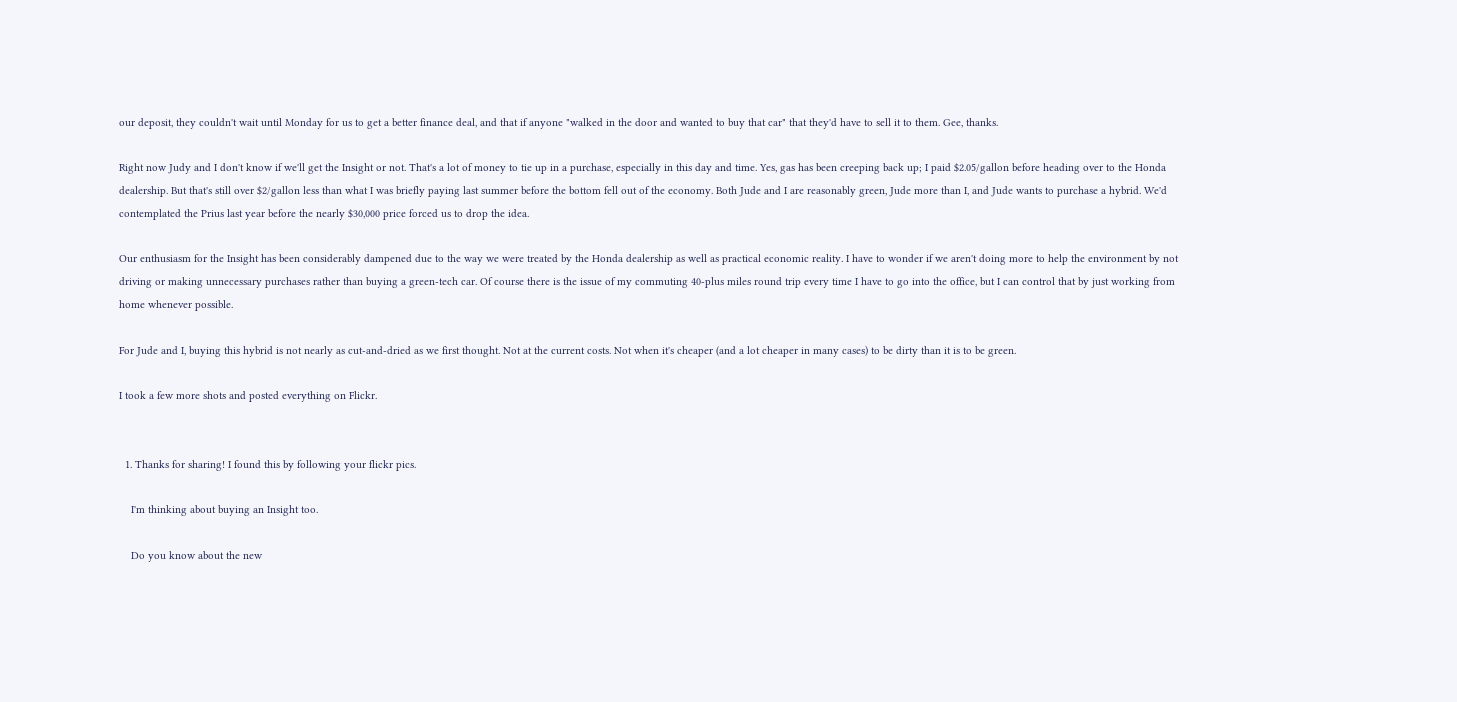our deposit, they couldn't wait until Monday for us to get a better finance deal, and that if anyone "walked in the door and wanted to buy that car" that they'd have to sell it to them. Gee, thanks.

Right now Judy and I don't know if we'll get the Insight or not. That's a lot of money to tie up in a purchase, especially in this day and time. Yes, gas has been creeping back up; I paid $2.05/gallon before heading over to the Honda dealership. But that's still over $2/gallon less than what I was briefly paying last summer before the bottom fell out of the economy. Both Jude and I are reasonably green, Jude more than I, and Jude wants to purchase a hybrid. We'd contemplated the Prius last year before the nearly $30,000 price forced us to drop the idea.

Our enthusiasm for the Insight has been considerably dampened due to the way we were treated by the Honda dealership as well as practical economic reality. I have to wonder if we aren't doing more to help the environment by not driving or making unnecessary purchases rather than buying a green-tech car. Of course there is the issue of my commuting 40-plus miles round trip every time I have to go into the office, but I can control that by just working from home whenever possible.

For Jude and I, buying this hybrid is not nearly as cut-and-dried as we first thought. Not at the current costs. Not when it's cheaper (and a lot cheaper in many cases) to be dirty than it is to be green.

I took a few more shots and posted everything on Flickr.


  1. Thanks for sharing! I found this by following your flickr pics.

    I'm thinking about buying an Insight too.

    Do you know about the new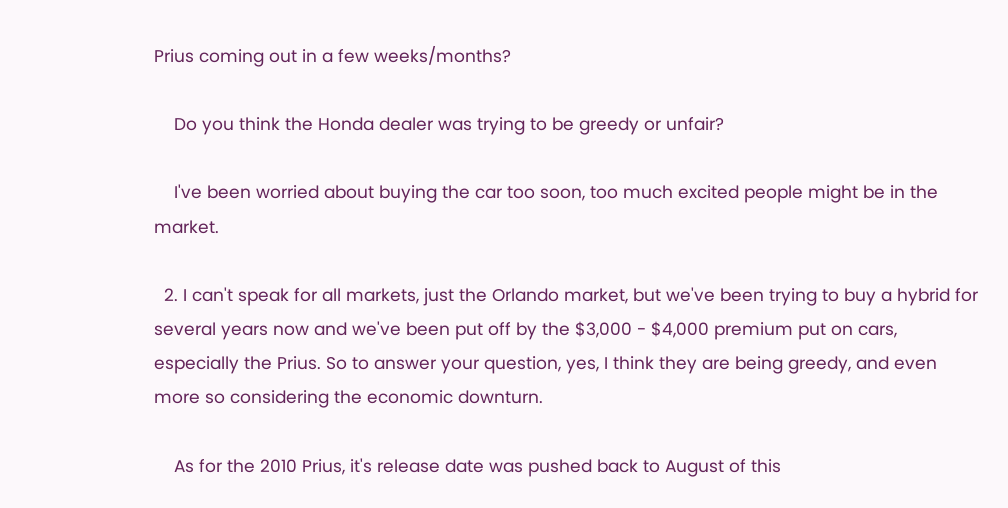Prius coming out in a few weeks/months?

    Do you think the Honda dealer was trying to be greedy or unfair?

    I've been worried about buying the car too soon, too much excited people might be in the market.

  2. I can't speak for all markets, just the Orlando market, but we've been trying to buy a hybrid for several years now and we've been put off by the $3,000 - $4,000 premium put on cars, especially the Prius. So to answer your question, yes, I think they are being greedy, and even more so considering the economic downturn.

    As for the 2010 Prius, it's release date was pushed back to August of this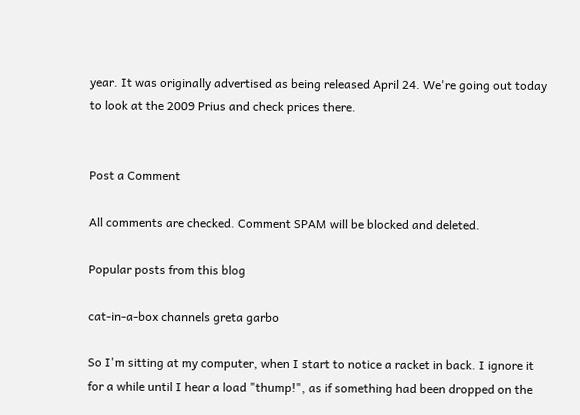year. It was originally advertised as being released April 24. We're going out today to look at the 2009 Prius and check prices there.


Post a Comment

All comments are checked. Comment SPAM will be blocked and deleted.

Popular posts from this blog

cat-in-a-box channels greta garbo

So I'm sitting at my computer, when I start to notice a racket in back. I ignore it for a while until I hear a load "thump!", as if something had been dropped on the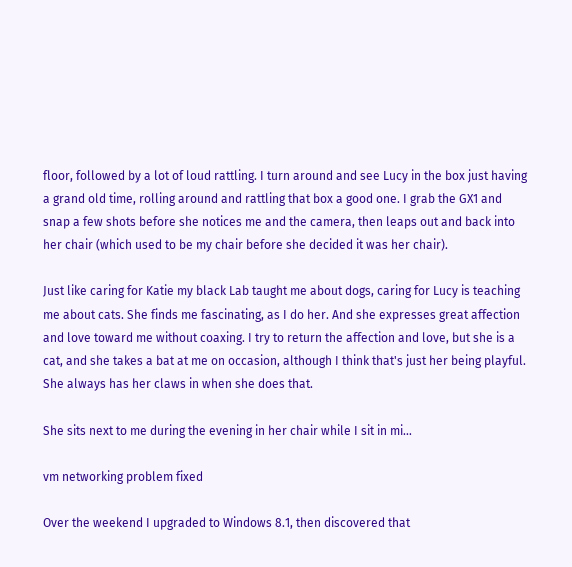floor, followed by a lot of loud rattling. I turn around and see Lucy in the box just having a grand old time, rolling around and rattling that box a good one. I grab the GX1 and snap a few shots before she notices me and the camera, then leaps out and back into her chair (which used to be my chair before she decided it was her chair).

Just like caring for Katie my black Lab taught me about dogs, caring for Lucy is teaching me about cats. She finds me fascinating, as I do her. And she expresses great affection and love toward me without coaxing. I try to return the affection and love, but she is a cat, and she takes a bat at me on occasion, although I think that's just her being playful. She always has her claws in when she does that.

She sits next to me during the evening in her chair while I sit in mi…

vm networking problem fixed

Over the weekend I upgraded to Windows 8.1, then discovered that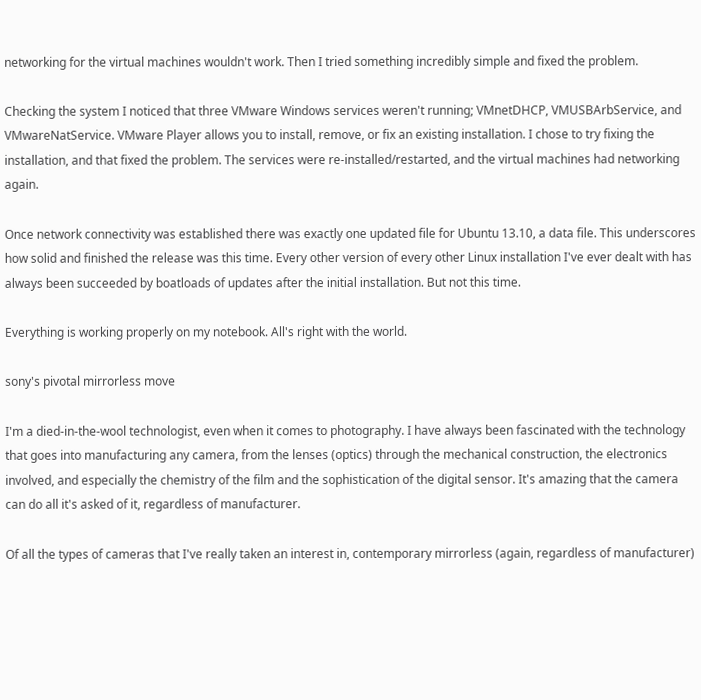networking for the virtual machines wouldn't work. Then I tried something incredibly simple and fixed the problem.

Checking the system I noticed that three VMware Windows services weren't running; VMnetDHCP, VMUSBArbService, and VMwareNatService. VMware Player allows you to install, remove, or fix an existing installation. I chose to try fixing the installation, and that fixed the problem. The services were re-installed/restarted, and the virtual machines had networking again.

Once network connectivity was established there was exactly one updated file for Ubuntu 13.10, a data file. This underscores how solid and finished the release was this time. Every other version of every other Linux installation I've ever dealt with has always been succeeded by boatloads of updates after the initial installation. But not this time.

Everything is working properly on my notebook. All's right with the world.

sony's pivotal mirrorless move

I'm a died-in-the-wool technologist, even when it comes to photography. I have always been fascinated with the technology that goes into manufacturing any camera, from the lenses (optics) through the mechanical construction, the electronics involved, and especially the chemistry of the film and the sophistication of the digital sensor. It's amazing that the camera can do all it's asked of it, regardless of manufacturer.

Of all the types of cameras that I've really taken an interest in, contemporary mirrorless (again, regardless of manufacturer)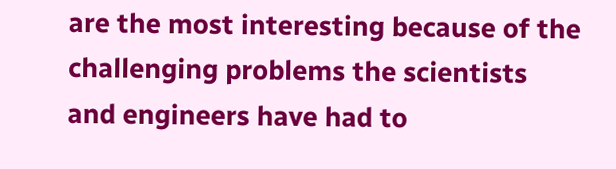are the most interesting because of the challenging problems the scientists and engineers have had to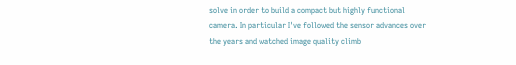solve in order to build a compact but highly functional camera. In particular I've followed the sensor advances over the years and watched image quality climb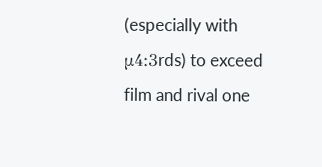(especially with μ4:3rds) to exceed film and rival one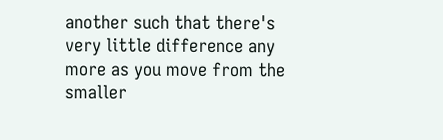another such that there's very little difference any more as you move from the smaller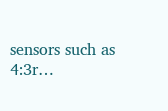sensors such as 4:3r…